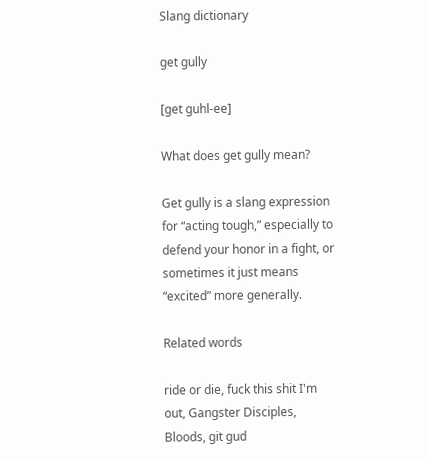Slang dictionary

get gully

[get guhl-ee]

What does get gully mean?

Get gully is a slang expression for “acting tough,” especially to defend your honor in a fight, or sometimes it just means “excited” more generally.

Related words

ride or die, fuck this shit I'm out, Gangster Disciples, Bloods, git gud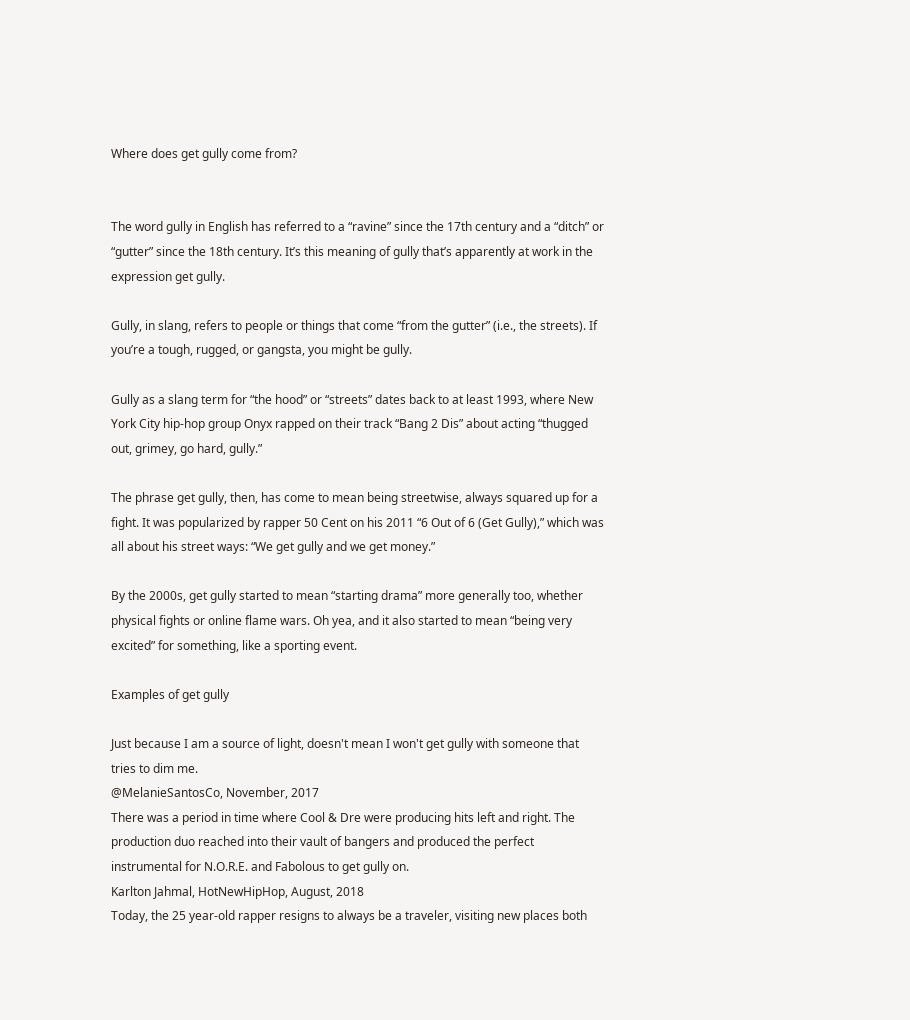Where does get gully come from?


The word gully in English has referred to a “ravine” since the 17th century and a “ditch” or “gutter” since the 18th century. It’s this meaning of gully that’s apparently at work in the expression get gully.

Gully, in slang, refers to people or things that come “from the gutter” (i.e., the streets). If you’re a tough, rugged, or gangsta, you might be gully.

Gully as a slang term for “the hood” or “streets” dates back to at least 1993, where New York City hip-hop group Onyx rapped on their track “Bang 2 Dis” about acting “thugged out, grimey, go hard, gully.”

The phrase get gully, then, has come to mean being streetwise, always squared up for a fight. It was popularized by rapper 50 Cent on his 2011 “6 Out of 6 (Get Gully),” which was all about his street ways: “We get gully and we get money.”

By the 2000s, get gully started to mean “starting drama” more generally too, whether physical fights or online flame wars. Oh yea, and it also started to mean “being very excited” for something, like a sporting event.

Examples of get gully

Just because I am a source of light, doesn't mean I won't get gully with someone that tries to dim me.
@MelanieSantosCo, November, 2017
There was a period in time where Cool & Dre were producing hits left and right. The production duo reached into their vault of bangers and produced the perfect instrumental for N.O.R.E. and Fabolous to get gully on.
Karlton Jahmal, HotNewHipHop, August, 2018
Today, the 25 year-old rapper resigns to always be a traveler, visiting new places both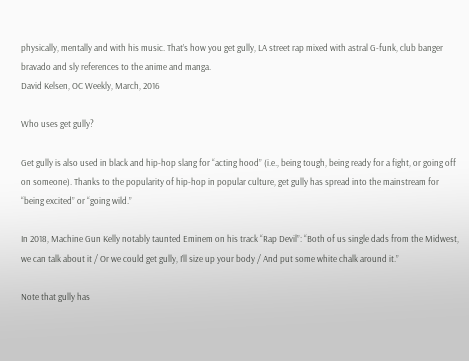physically, mentally and with his music. That’s how you get gully, LA street rap mixed with astral G-funk, club banger bravado and sly references to the anime and manga.
David Kelsen, OC Weekly, March, 2016

Who uses get gully?

Get gully is also used in black and hip-hop slang for “acting hood” (i.e., being tough, being ready for a fight, or going off on someone). Thanks to the popularity of hip-hop in popular culture, get gully has spread into the mainstream for “being excited” or “going wild.”

In 2018, Machine Gun Kelly notably taunted Eminem on his track “Rap Devil”: “Both of us single dads from the Midwest, we can talk about it / Or we could get gully, I’ll size up your body / And put some white chalk around it.”

Note that gully has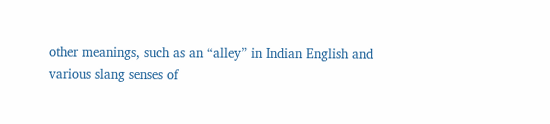other meanings, such as an “alley” in Indian English and various slang senses of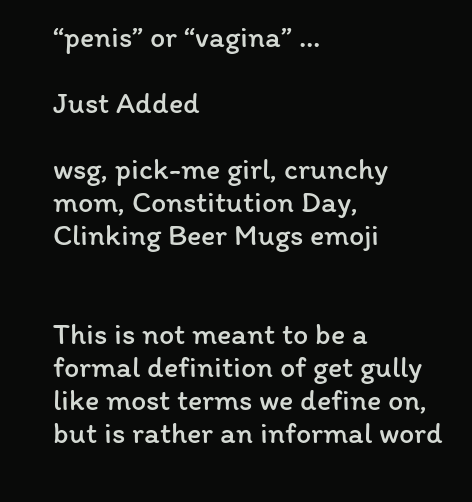“penis” or “vagina” …

Just Added

wsg, pick-me girl, crunchy mom, Constitution Day,  Clinking Beer Mugs emoji


This is not meant to be a formal definition of get gully like most terms we define on, but is rather an informal word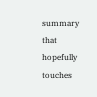summary that hopefully touches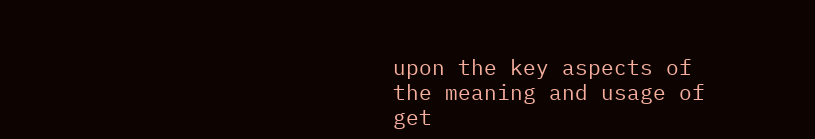upon the key aspects of the meaning and usage of get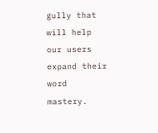gully that will help our users expand their word mastery.